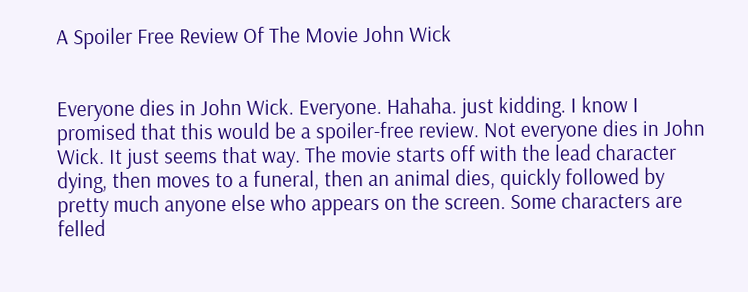A Spoiler Free Review Of The Movie John Wick


Everyone dies in John Wick. Everyone. Hahaha. just kidding. I know I promised that this would be a spoiler-free review. Not everyone dies in John Wick. It just seems that way. The movie starts off with the lead character dying, then moves to a funeral, then an animal dies, quickly followed by pretty much anyone else who appears on the screen. Some characters are felled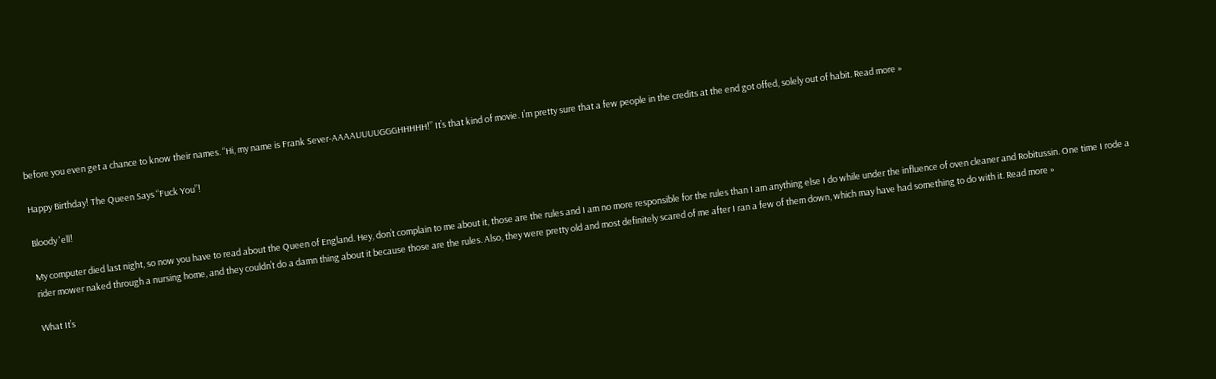before you even get a chance to know their names. “Hi, my name is Frank Sever-AAAAUUUUGGGHHHHH!” It’s that kind of movie. I’m pretty sure that a few people in the credits at the end got offed, solely out of habit. Read more »

Happy Birthday! The Queen Says “Fuck You”!

Bloody 'ell!

My computer died last night, so now you have to read about the Queen of England. Hey, don’t complain to me about it, those are the rules and I am no more responsible for the rules than I am anything else I do while under the influence of oven cleaner and Robitussin. One time I rode a rider mower naked through a nursing home, and they couldn’t do a damn thing about it because those are the rules. Also, they were pretty old and most definitely scared of me after I ran a few of them down, which may have had something to do with it. Read more »

What It’s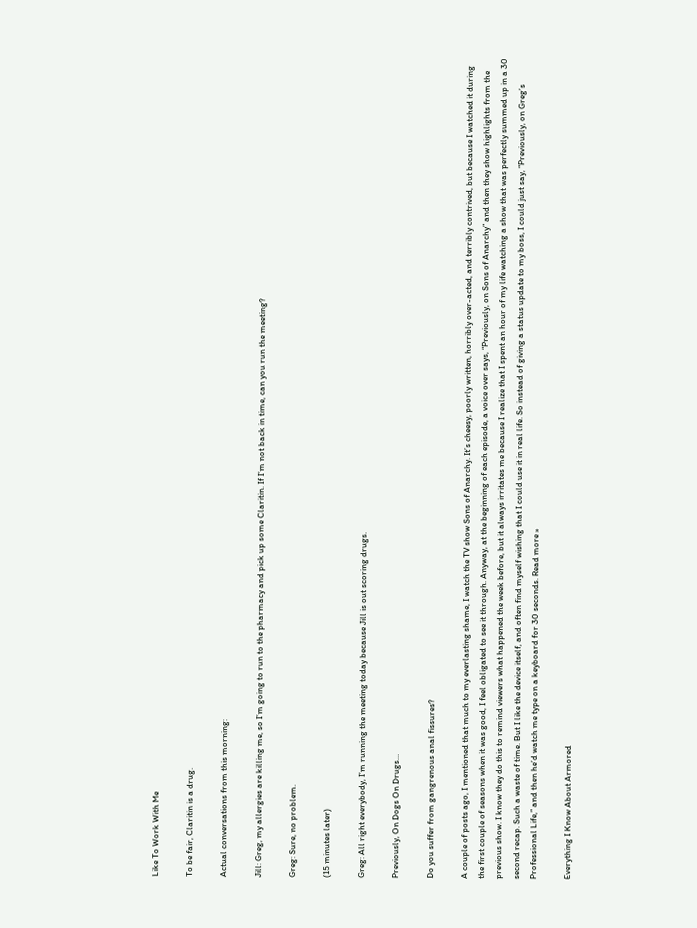Like To Work With Me

To be fair, Claritin is a drug.

Actual conversations from this morning:

Jill: Greg, my allergies are killing me, so I’m going to run to the pharmacy and pick up some Claritin. If I’m not back in time, can you run the meeting?

Greg: Sure, no problem.

(15 minutes later)

Greg: All right everybody, I’m running the meeting today because Jill is out scoring drugs.

Previously, On Dogs On Drugs…

Do you suffer from gangrenous anal fissures?

A couple of posts ago, I mentioned that much to my everlasting shame, I watch the TV show Sons of Anarchy. It’s cheesy, poorly written, horribly over-acted, and terribly contrived, but because I watched it during the first couple of seasons when it was good, I feel obligated to see it through. Anyway, at the beginning of each episode, a voice over says, “Previously, on Sons of Anarchy” and then they show highlights from the previous show. I know they do this to remind viewers what happened the week before, but it always irritates me because I realize that I spent an hour of my life watching a show that was perfectly summed up in a 30 second recap. Such a waste of time. But I like the device itself, and often find myself wishing that I could use it in real life. So instead of giving a status update to my boss, I could just say, “Previously, on Greg’s Professional Life,” and then he’d watch me type on a keyboard for 30 seconds. Read more »

Everything I Know About Armored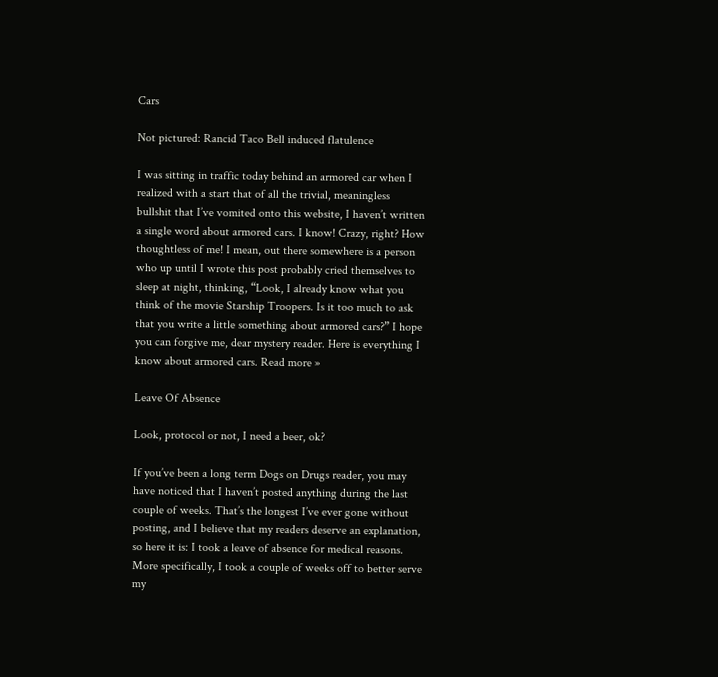Cars

Not pictured: Rancid Taco Bell induced flatulence

I was sitting in traffic today behind an armored car when I realized with a start that of all the trivial, meaningless bullshit that I’ve vomited onto this website, I haven’t written a single word about armored cars. I know! Crazy, right? How thoughtless of me! I mean, out there somewhere is a person who up until I wrote this post probably cried themselves to sleep at night, thinking, “Look, I already know what you think of the movie Starship Troopers. Is it too much to ask that you write a little something about armored cars?” I hope you can forgive me, dear mystery reader. Here is everything I know about armored cars. Read more »

Leave Of Absence

Look, protocol or not, I need a beer, ok?

If you’ve been a long term Dogs on Drugs reader, you may have noticed that I haven’t posted anything during the last couple of weeks. That’s the longest I’ve ever gone without posting, and I believe that my readers deserve an explanation, so here it is: I took a leave of absence for medical reasons. More specifically, I took a couple of weeks off to better serve my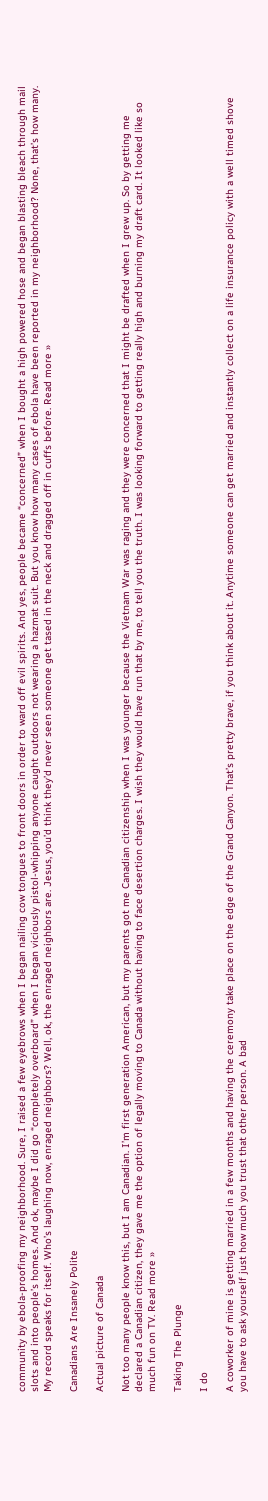community by ebola-proofing my neighborhood. Sure, I raised a few eyebrows when I began nailing cow tongues to front doors in order to ward off evil spirits. And yes, people became “concerned” when I bought a high powered hose and began blasting bleach through mail slots and into people’s homes. And ok, maybe I did go “completely overboard” when I began viciously pistol-whipping anyone caught outdoors not wearing a hazmat suit. But you know how many cases of ebola have been reported in my neighborhood? None, that’s how many. My record speaks for itself. Who’s laughing now, enraged neighbors? Well, ok, the enraged neighbors are. Jesus, you’d think they’d never seen someone get tased in the neck and dragged off in cuffs before. Read more »

Canadians Are Insanely Polite

Actual picture of Canada

Not too many people know this, but I am Canadian. I’m first generation American, but my parents got me Canadian citizenship when I was younger because the Vietnam War was raging and they were concerned that I might be drafted when I grew up. So by getting me declared a Canadian citizen, they gave me the option of legally moving to Canada without having to face desertion charges. I wish they would have run that by me, to tell you the truth. I was looking forward to getting really high and burning my draft card. It looked like so much fun on TV. Read more »

Taking The Plunge

I do

A coworker of mine is getting married in a few months and having the ceremony take place on the edge of the Grand Canyon. That’s pretty brave, if you think about it. Anytime someone can get married and instantly collect on a life insurance policy with a well timed shove you have to ask yourself just how much you trust that other person. A bad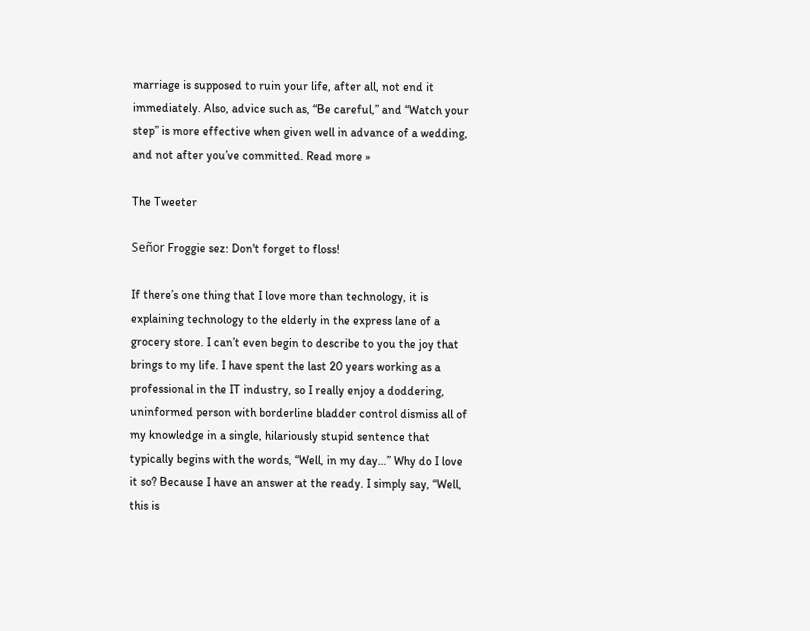marriage is supposed to ruin your life, after all, not end it immediately. Also, advice such as, “Be careful,” and “Watch your step” is more effective when given well in advance of a wedding, and not after you’ve committed. Read more »

The Tweeter

Señor Froggie sez: Don't forget to floss!

If there’s one thing that I love more than technology, it is explaining technology to the elderly in the express lane of a grocery store. I can’t even begin to describe to you the joy that brings to my life. I have spent the last 20 years working as a professional in the IT industry, so I really enjoy a doddering, uninformed person with borderline bladder control dismiss all of my knowledge in a single, hilariously stupid sentence that typically begins with the words, “Well, in my day…” Why do I love it so? Because I have an answer at the ready. I simply say, “Well, this is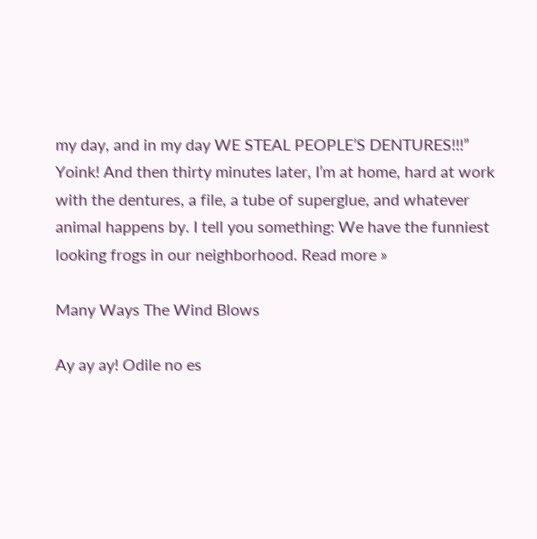my day, and in my day WE STEAL PEOPLE’S DENTURES!!!” Yoink! And then thirty minutes later, I’m at home, hard at work with the dentures, a file, a tube of superglue, and whatever animal happens by. I tell you something: We have the funniest looking frogs in our neighborhood. Read more »

Many Ways The Wind Blows

Ay ay ay! Odile no es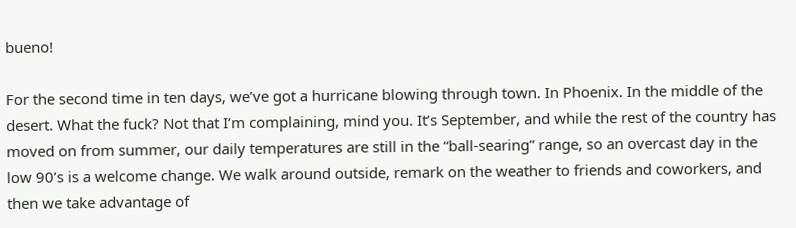bueno!

For the second time in ten days, we’ve got a hurricane blowing through town. In Phoenix. In the middle of the desert. What the fuck? Not that I’m complaining, mind you. It’s September, and while the rest of the country has moved on from summer, our daily temperatures are still in the “ball-searing” range, so an overcast day in the low 90’s is a welcome change. We walk around outside, remark on the weather to friends and coworkers, and then we take advantage of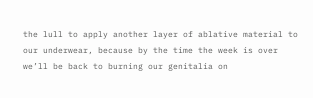the lull to apply another layer of ablative material to our underwear, because by the time the week is over we’ll be back to burning our genitalia on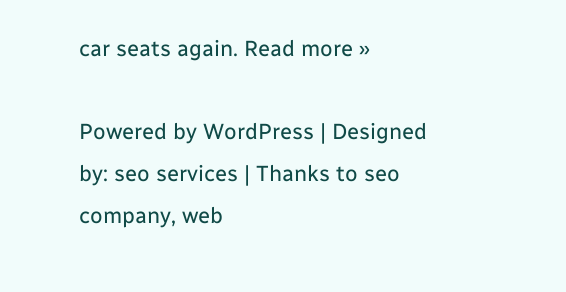car seats again. Read more »

Powered by WordPress | Designed by: seo services | Thanks to seo company, web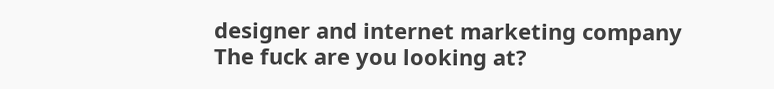designer and internet marketing company
The fuck are you looking at?